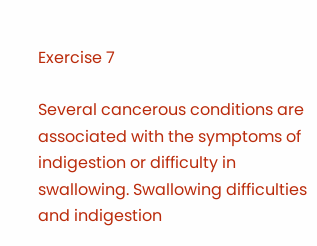Exercise 7

Several cancerous conditions are associated with the symptoms of indigestion or difficulty in swallowing. Swallowing difficulties and indigestion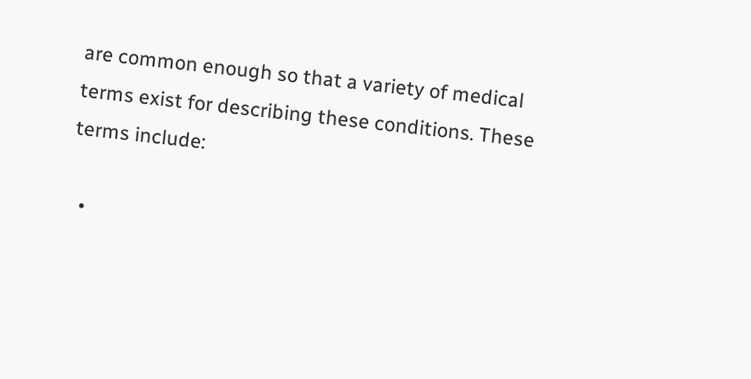are common enough so that a variety of medical terms exist for describing these conditions. These terms include:

  •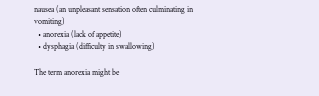nausea (an unpleasant sensation often culminating in vomiting)
  • anorexia (lack of appetite)
  • dysphagia (difficulty in swallowing)

The term anorexia might be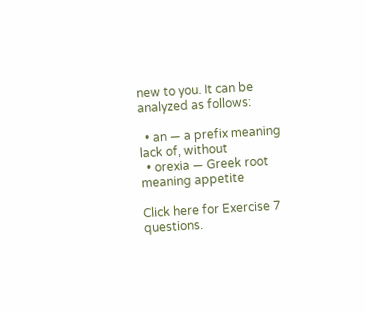new to you. It can be analyzed as follows:

  • an — a prefix meaning lack of, without
  • orexia — Greek root meaning appetite

Click here for Exercise 7 questions.